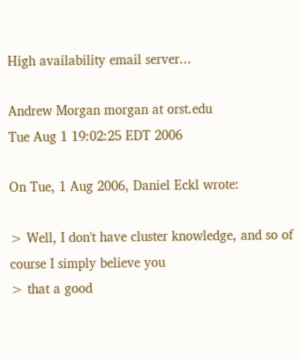High availability email server...

Andrew Morgan morgan at orst.edu
Tue Aug 1 19:02:25 EDT 2006

On Tue, 1 Aug 2006, Daniel Eckl wrote:

> Well, I don't have cluster knowledge, and so of course I simply believe you
> that a good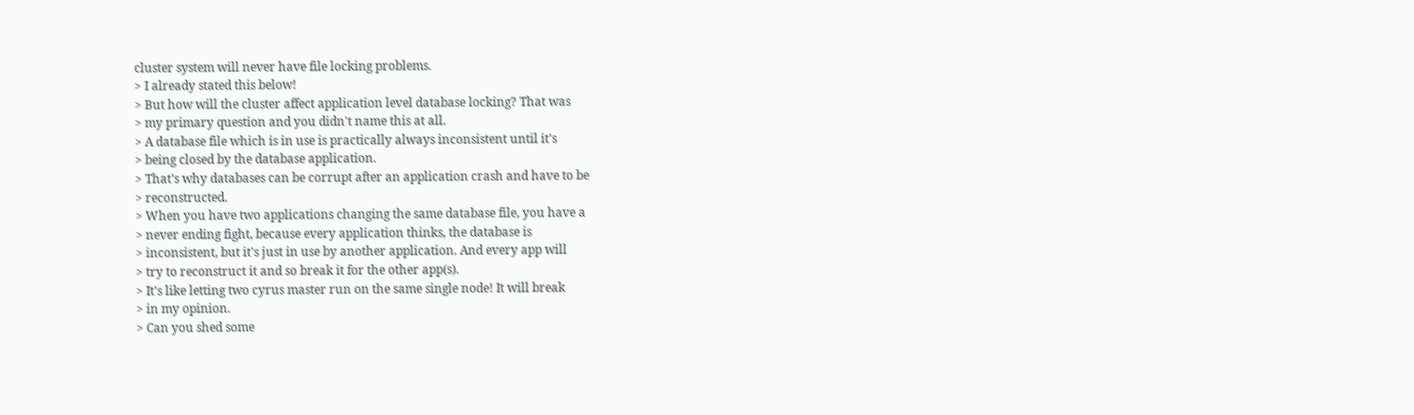cluster system will never have file locking problems.
> I already stated this below!
> But how will the cluster affect application level database locking? That was
> my primary question and you didn't name this at all.
> A database file which is in use is practically always inconsistent until it's
> being closed by the database application.
> That's why databases can be corrupt after an application crash and have to be
> reconstructed.
> When you have two applications changing the same database file, you have a
> never ending fight, because every application thinks, the database is
> inconsistent, but it's just in use by another application. And every app will
> try to reconstruct it and so break it for the other app(s).
> It's like letting two cyrus master run on the same single node! It will break
> in my opinion.
> Can you shed some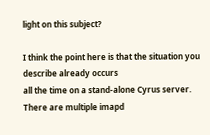light on this subject?

I think the point here is that the situation you describe already occurs
all the time on a stand-alone Cyrus server.  There are multiple imapd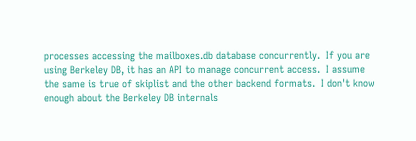processes accessing the mailboxes.db database concurrently.  If you are
using Berkeley DB, it has an API to manage concurrent access.  I assume
the same is true of skiplist and the other backend formats.  I don't know
enough about the Berkeley DB internals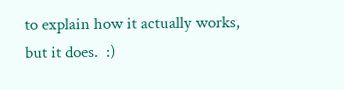to explain how it actually works,
but it does.  :)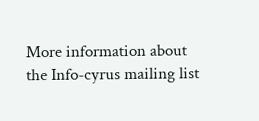More information about the Info-cyrus mailing list